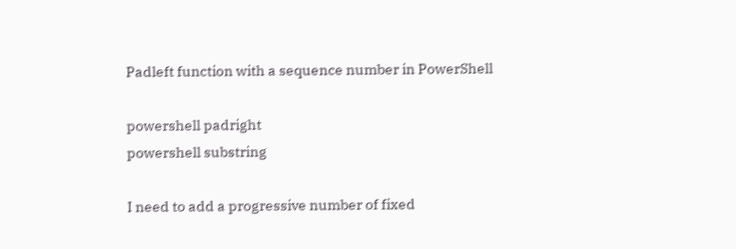Padleft function with a sequence number in PowerShell

powershell padright
powershell substring

I need to add a progressive number of fixed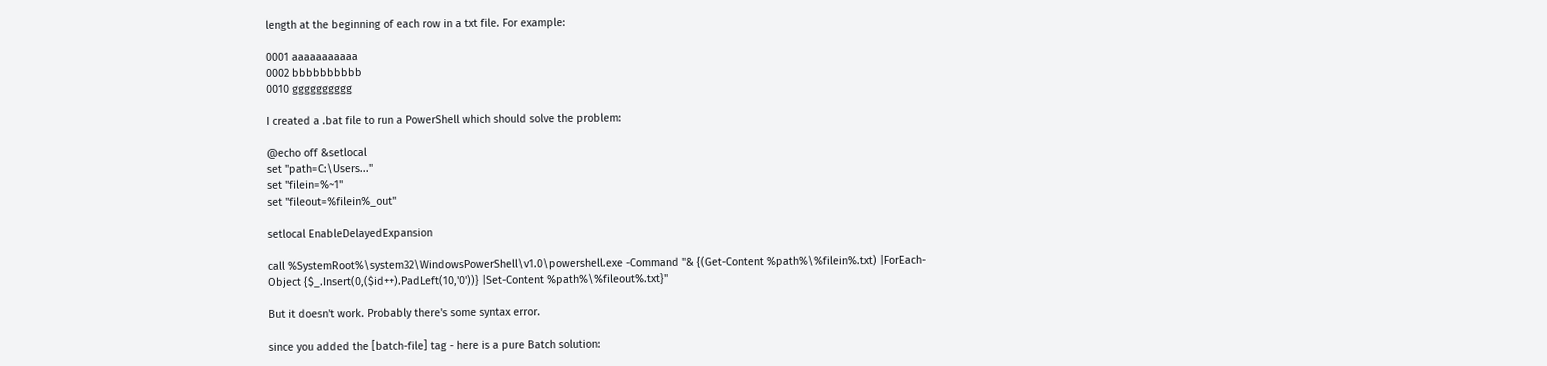length at the beginning of each row in a txt file. For example:

0001 aaaaaaaaaaa
0002 bbbbbbbbbb
0010 gggggggggg

I created a .bat file to run a PowerShell which should solve the problem:

@echo off &setlocal
set "path=C:\Users..."
set "filein=%~1"
set "fileout=%filein%_out"

setlocal EnableDelayedExpansion

call %SystemRoot%\system32\WindowsPowerShell\v1.0\powershell.exe -Command "& {(Get-Content %path%\%filein%.txt) |ForEach-Object {$_.Insert(0,($id++).PadLeft(10,'0'))} |Set-Content %path%\%fileout%.txt}"

But it doesn't work. Probably there's some syntax error.

since you added the [batch-file] tag - here is a pure Batch solution: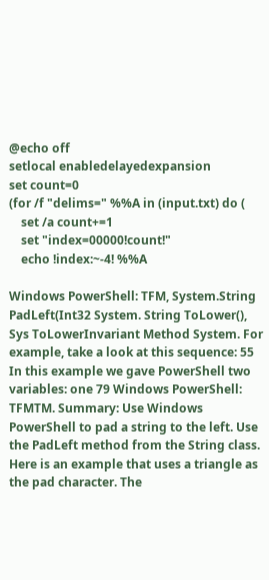@echo off
setlocal enabledelayedexpansion
set count=0
(for /f "delims=" %%A in (input.txt) do (
    set /a count+=1
    set "index=00000!count!"
    echo !index:~-4! %%A

Windows PowerShell: TFM, System.String PadLeft(Int32 System. String ToLower(), Sys ToLowerInvariant Method System. For example, take a look at this sequence: 55 In this example we gave PowerShell two variables: one 79 Windows PowerShell: TFMTM. Summary: Use Windows PowerShell to pad a string to the left. Use the PadLeft method from the String class. Here is an example that uses a triangle as the pad character. The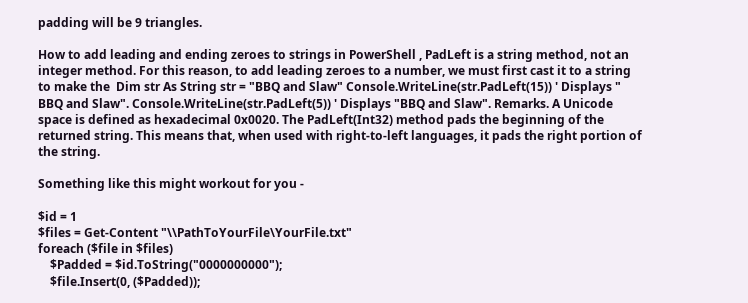padding will be 9 triangles.

How to add leading and ending zeroes to strings in PowerShell , PadLeft is a string method, not an integer method. For this reason, to add leading zeroes to a number, we must first cast it to a string to make the  Dim str As String str = "BBQ and Slaw" Console.WriteLine(str.PadLeft(15)) ' Displays " BBQ and Slaw". Console.WriteLine(str.PadLeft(5)) ' Displays "BBQ and Slaw". Remarks. A Unicode space is defined as hexadecimal 0x0020. The PadLeft(Int32) method pads the beginning of the returned string. This means that, when used with right-to-left languages, it pads the right portion of the string.

Something like this might workout for you -

$id = 1
$files = Get-Content "\\PathToYourFile\YourFile.txt"
foreach ($file in $files)
    $Padded = $id.ToString("0000000000");
    $file.Insert(0, ($Padded));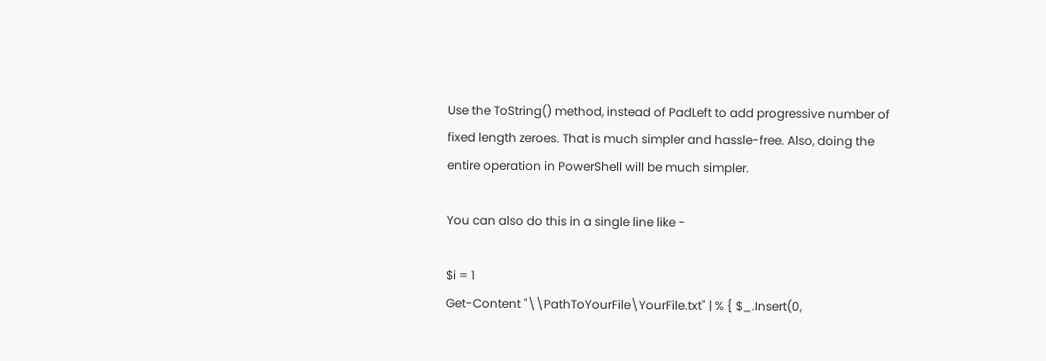Use the ToString() method, instead of PadLeft to add progressive number of fixed length zeroes. That is much simpler and hassle-free. Also, doing the entire operation in PowerShell will be much simpler.

You can also do this in a single line like -

$i = 1
Get-Content "\\PathToYourFile\YourFile.txt" | % { $_.Insert(0,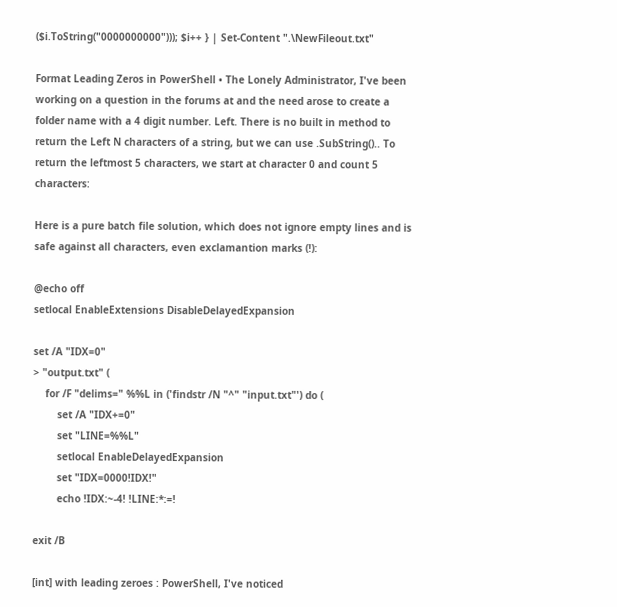($i.ToString("0000000000"))); $i++ } | Set-Content ".\NewFileout.txt"

Format Leading Zeros in PowerShell • The Lonely Administrator, I've been working on a question in the forums at and the need arose to create a folder name with a 4 digit number. Left. There is no built in method to return the Left N characters of a string, but we can use .SubString().. To return the leftmost 5 characters, we start at character 0 and count 5 characters:

Here is a pure batch file solution, which does not ignore empty lines and is safe against all characters, even exclamantion marks (!):

@echo off
setlocal EnableExtensions DisableDelayedExpansion

set /A "IDX=0"
> "output.txt" (
    for /F "delims=" %%L in ('findstr /N "^" "input.txt"') do (
        set /A "IDX+=0"
        set "LINE=%%L"
        setlocal EnableDelayedExpansion
        set "IDX=0000!IDX!"
        echo !IDX:~-4! !LINE:*:=!

exit /B

[int] with leading zeroes : PowerShell, I've noticed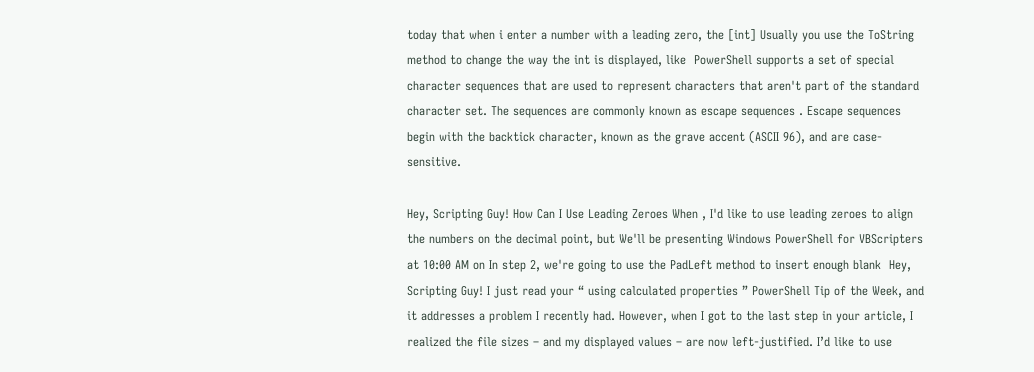today that when i enter a number with a leading zero, the [int] Usually you use the ToString method to change the way the int is displayed, like  PowerShell supports a set of special character sequences that are used to represent characters that aren't part of the standard character set. The sequences are commonly known as escape sequences . Escape sequences begin with the backtick character, known as the grave accent (ASCII 96), and are case-sensitive.

Hey, Scripting Guy! How Can I Use Leading Zeroes When , I'd like to use leading zeroes to align the numbers on the decimal point, but We'll be presenting Windows PowerShell for VBScripters at 10:00 AM on In step 2, we're going to use the PadLeft method to insert enough blank  Hey, Scripting Guy! I just read your “ using calculated properties ” PowerShell Tip of the Week, and it addresses a problem I recently had. However, when I got to the last step in your article, I realized the file sizes – and my displayed values – are now left-justified. I’d like to use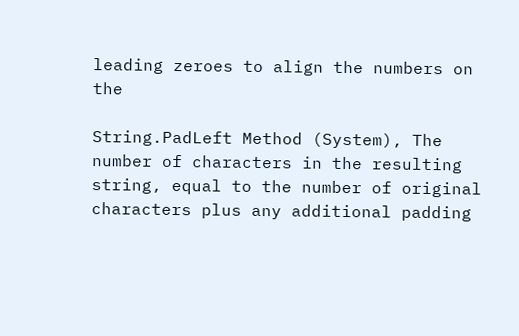leading zeroes to align the numbers on the

String.PadLeft Method (System), The number of characters in the resulting string, equal to the number of original characters plus any additional padding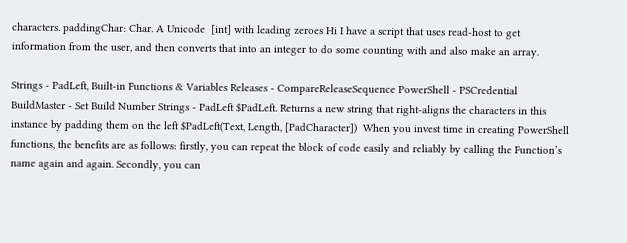characters. paddingChar: Char. A Unicode  [int] with leading zeroes Hi I have a script that uses read-host to get information from the user, and then converts that into an integer to do some counting with and also make an array.

Strings - PadLeft, Built-in Functions & Variables Releases - CompareReleaseSequence PowerShell - PSCredential BuildMaster - Set Build Number Strings - PadLeft $PadLeft. Returns a new string that right-aligns the characters in this instance by padding them on the left $PadLeft(Text, Length, [PadCharacter])  When you invest time in creating PowerShell functions, the benefits are as follows: firstly, you can repeat the block of code easily and reliably by calling the Function’s name again and again. Secondly, you can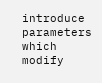introduce parameters which modify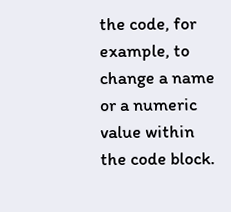the code, for example, to change a name or a numeric value within the code block.